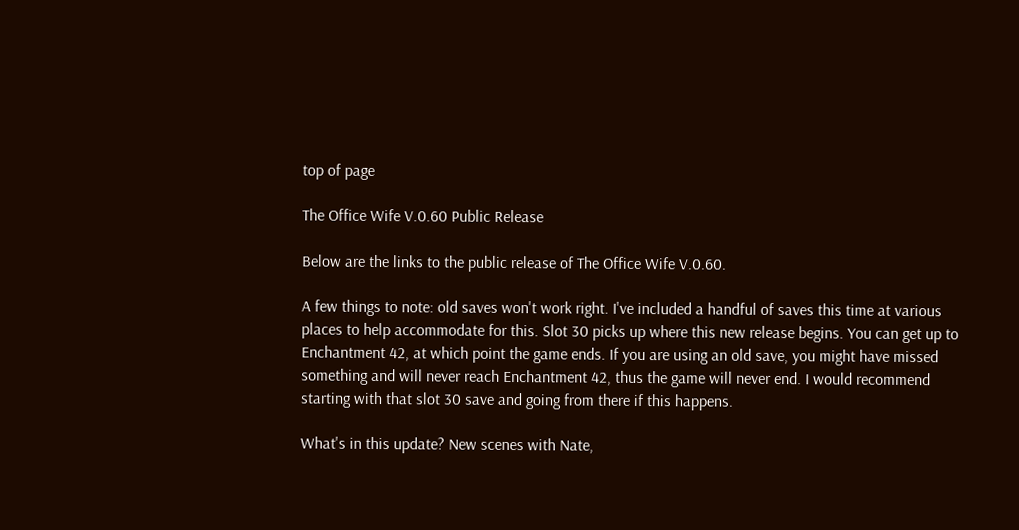top of page

The Office Wife V.0.60 Public Release

Below are the links to the public release of The Office Wife V.0.60.

A few things to note: old saves won't work right. I've included a handful of saves this time at various places to help accommodate for this. Slot 30 picks up where this new release begins. You can get up to Enchantment 42, at which point the game ends. If you are using an old save, you might have missed something and will never reach Enchantment 42, thus the game will never end. I would recommend starting with that slot 30 save and going from there if this happens.

What's in this update? New scenes with Nate,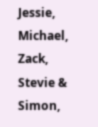Jessie, Michael, Zack, Stevie & Simon,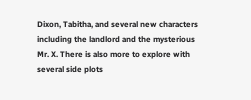Dixon, Tabitha, and several new characters including the landlord and the mysterious Mr. X. There is also more to explore with several side plots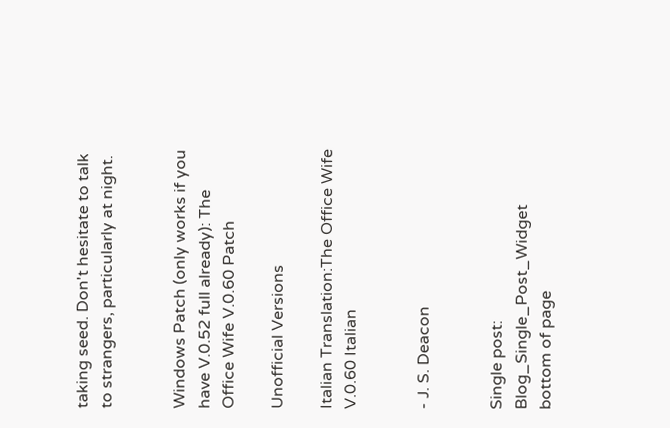taking seed. Don't hesitate to talk to strangers, particularly at night.


Windows Patch (only works if you have V.0.52 full already): The Office Wife V.0.60 Patch

Unofficial Versions

Italian Translation:The Office Wife V.0.60 Italian


- J. S. Deacon


Single post: Blog_Single_Post_Widget
bottom of page